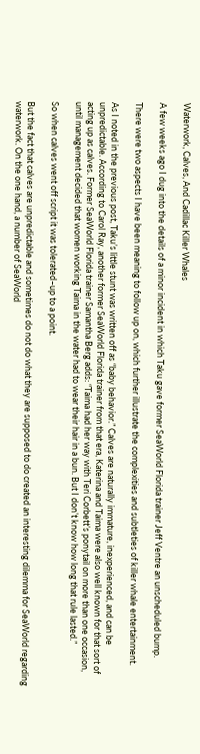Waterwork, Calves, And Cadillac Killer Whales

A few weeks ago I dug into the details of a minor incident in which Taku gave former SeaWorld Florida trainer Jeff Ventre an unscheduled bump.

There were two aspects I have been meaning to follow up on, which further illustrate the complexities and subtleties of killer whale entertainment.

As I noted in the previous post, Taku’s little stunt was written off as “baby behavior.” Calves are naturally immature, inexperienced, and can be unpredictable. According to Carol Ray, another former SeaWorld Florida trainer from that era, Katerina and Taima were also well known for that sort of acting up as calves. Former SeaWorld Florida trainer Samantha Berg adds: “Taima had her way with Teri Corbett’s ponytail on more than one occasion, until management decided that women working Taima in the water had to wear their hair in a bun. But I don’t know how long that rule lasted.”

So when calves went off script it was tolerated–up to a point.

But the fact that calves are unpredictable and sometimes do not do what they are supposed to do created an interesting dilemma for SeaWorld regarding waterwork. On the one hand, a number of SeaWorld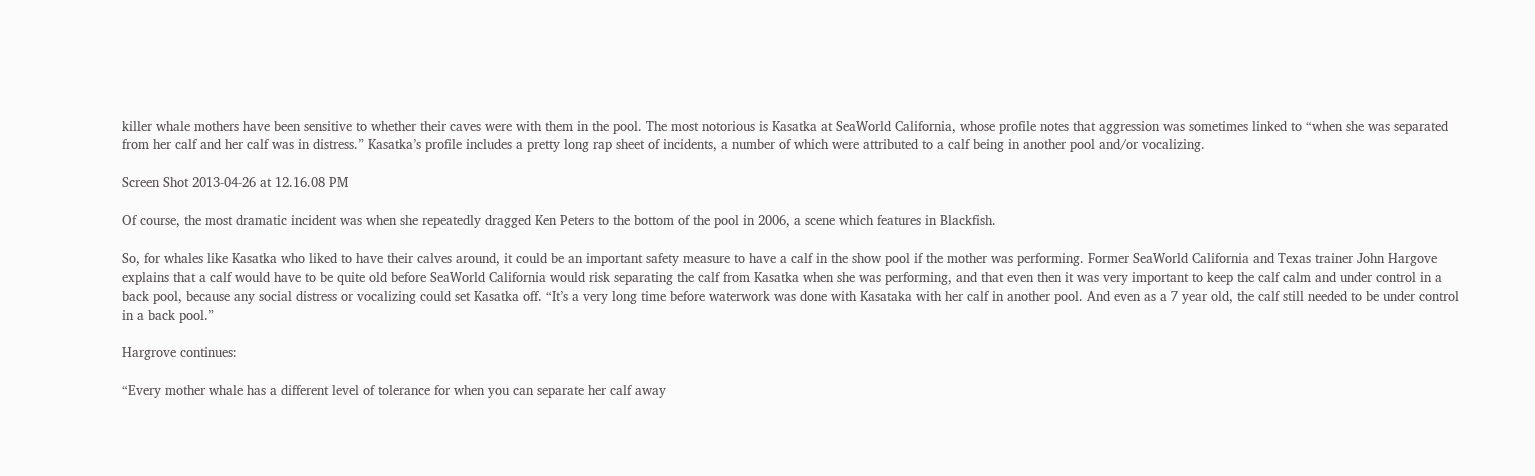killer whale mothers have been sensitive to whether their caves were with them in the pool. The most notorious is Kasatka at SeaWorld California, whose profile notes that aggression was sometimes linked to “when she was separated from her calf and her calf was in distress.” Kasatka’s profile includes a pretty long rap sheet of incidents, a number of which were attributed to a calf being in another pool and/or vocalizing.

Screen Shot 2013-04-26 at 12.16.08 PM

Of course, the most dramatic incident was when she repeatedly dragged Ken Peters to the bottom of the pool in 2006, a scene which features in Blackfish.

So, for whales like Kasatka who liked to have their calves around, it could be an important safety measure to have a calf in the show pool if the mother was performing. Former SeaWorld California and Texas trainer John Hargove explains that a calf would have to be quite old before SeaWorld California would risk separating the calf from Kasatka when she was performing, and that even then it was very important to keep the calf calm and under control in a back pool, because any social distress or vocalizing could set Kasatka off. “It’s a very long time before waterwork was done with Kasataka with her calf in another pool. And even as a 7 year old, the calf still needed to be under control in a back pool.”

Hargrove continues:

“Every mother whale has a different level of tolerance for when you can separate her calf away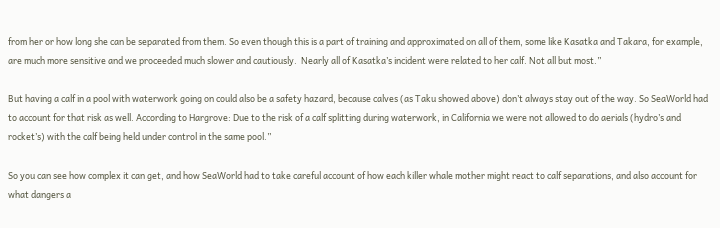from her or how long she can be separated from them. So even though this is a part of training and approximated on all of them, some like Kasatka and Takara, for example, are much more sensitive and we proceeded much slower and cautiously.  Nearly all of Kasatka’s incident were related to her calf. Not all but most.”

But having a calf in a pool with waterwork going on could also be a safety hazard, because calves (as Taku showed above) don’t always stay out of the way. So SeaWorld had to account for that risk as well. According to Hargrove: Due to the risk of a calf splitting during waterwork, in California we were not allowed to do aerials (hydro’s and rocket’s) with the calf being held under control in the same pool.”

So you can see how complex it can get, and how SeaWorld had to take careful account of how each killer whale mother might react to calf separations, and also account for what dangers a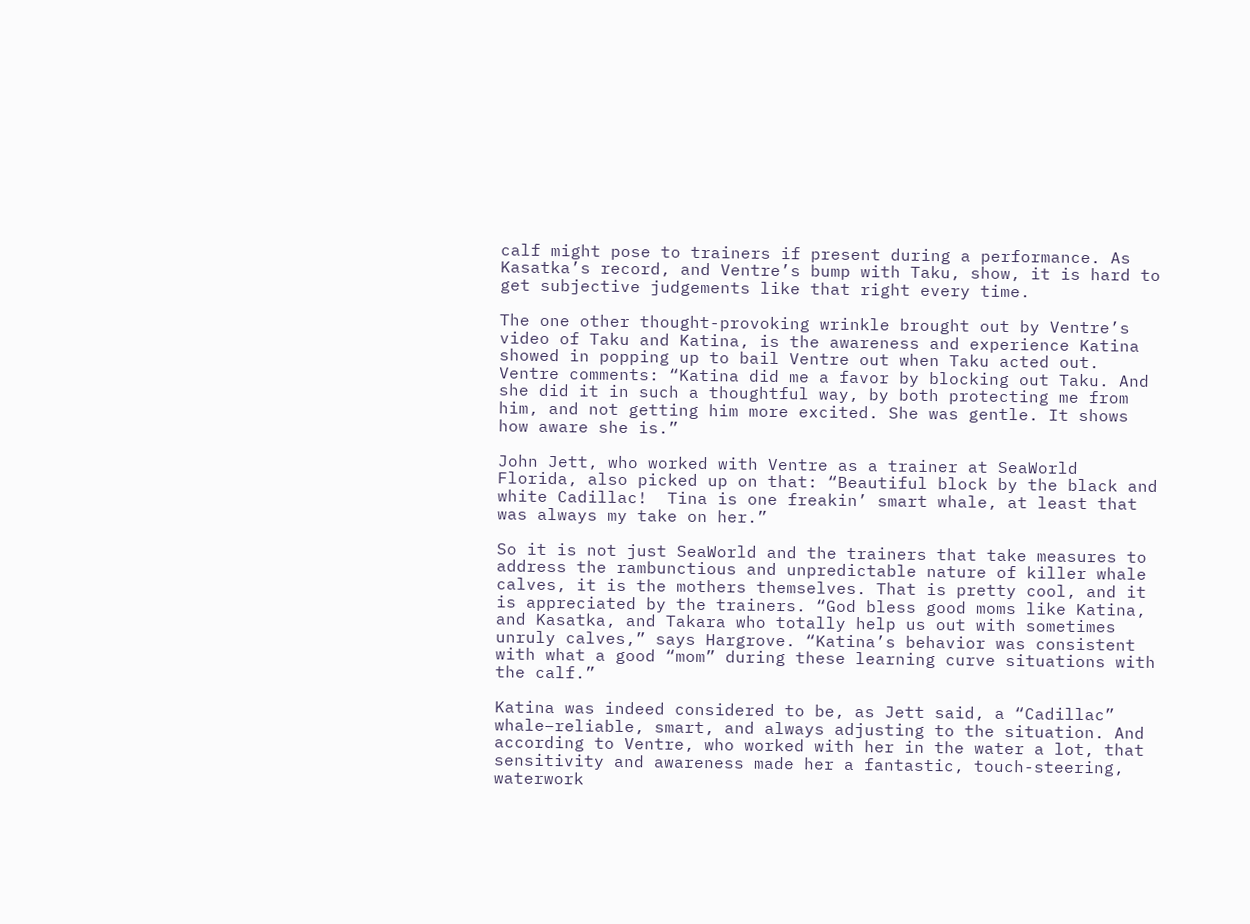calf might pose to trainers if present during a performance. As Kasatka’s record, and Ventre’s bump with Taku, show, it is hard to get subjective judgements like that right every time.

The one other thought-provoking wrinkle brought out by Ventre’s video of Taku and Katina, is the awareness and experience Katina showed in popping up to bail Ventre out when Taku acted out. Ventre comments: “Katina did me a favor by blocking out Taku. And she did it in such a thoughtful way, by both protecting me from him, and not getting him more excited. She was gentle. It shows how aware she is.”

John Jett, who worked with Ventre as a trainer at SeaWorld Florida, also picked up on that: “Beautiful block by the black and white Cadillac!  Tina is one freakin’ smart whale, at least that was always my take on her.”

So it is not just SeaWorld and the trainers that take measures to address the rambunctious and unpredictable nature of killer whale calves, it is the mothers themselves. That is pretty cool, and it is appreciated by the trainers. “God bless good moms like Katina, and Kasatka, and Takara who totally help us out with sometimes unruly calves,” says Hargrove. “Katina’s behavior was consistent with what a good “mom” during these learning curve situations with the calf.”

Katina was indeed considered to be, as Jett said, a “Cadillac” whale–reliable, smart, and always adjusting to the situation. And according to Ventre, who worked with her in the water a lot, that sensitivity and awareness made her a fantastic, touch-steering, waterwork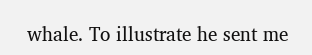whale. To illustrate he sent me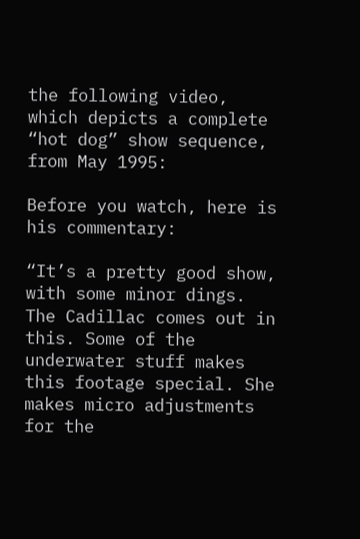the following video, which depicts a complete “hot dog” show sequence, from May 1995:

Before you watch, here is his commentary:

“It’s a pretty good show, with some minor dings. The Cadillac comes out in this. Some of the underwater stuff makes this footage special. She makes micro adjustments for the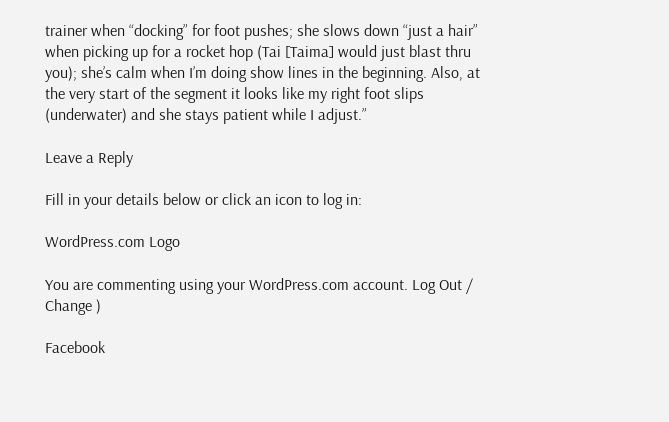trainer when “docking” for foot pushes; she slows down “just a hair” when picking up for a rocket hop (Tai [Taima] would just blast thru you); she’s calm when I’m doing show lines in the beginning. Also, at the very start of the segment it looks like my right foot slips (underwater) and she stays patient while I adjust.”

Leave a Reply

Fill in your details below or click an icon to log in:

WordPress.com Logo

You are commenting using your WordPress.com account. Log Out /  Change )

Facebook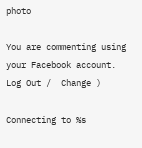photo

You are commenting using your Facebook account. Log Out /  Change )

Connecting to %s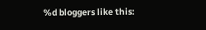%d bloggers like this: